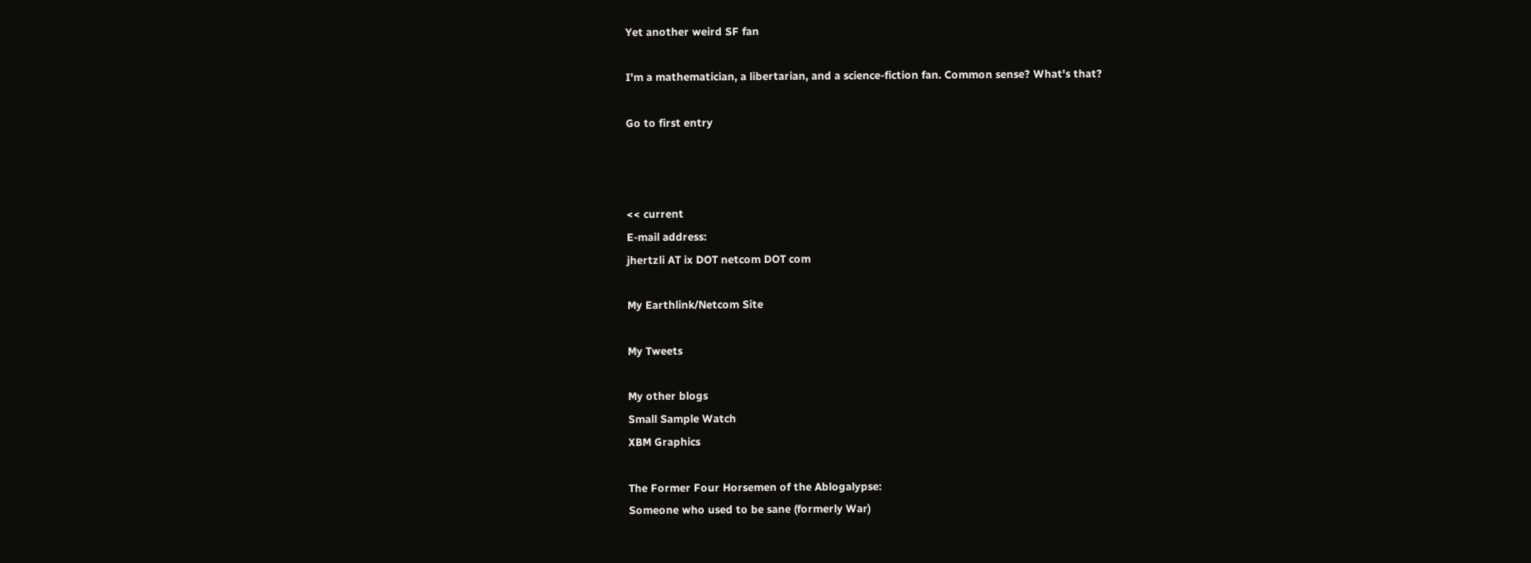Yet another weird SF fan

I'm a mathematician, a libertarian, and a science-fiction fan. Common sense? What's that?

Go to first entry



<< current
E-mail address:
jhertzli AT ix DOT netcom DOT com

My Earthlink/Netcom Site

My Tweets

My other blogs
Small Sample Watch
XBM Graphics

The Former Four Horsemen of the Ablogalypse:
Someone who used to be sane (formerly War)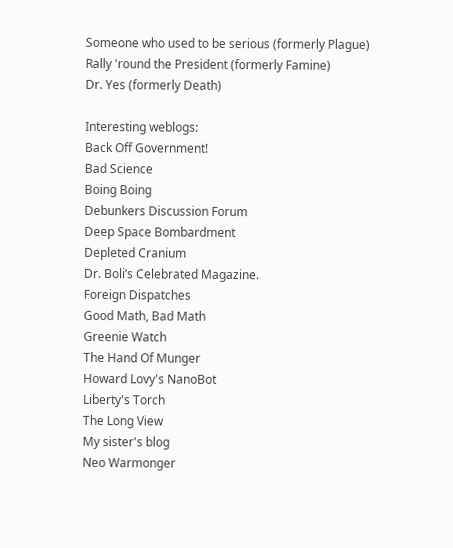Someone who used to be serious (formerly Plague)
Rally 'round the President (formerly Famine)
Dr. Yes (formerly Death)

Interesting weblogs:
Back Off Government!
Bad Science
Boing Boing
Debunkers Discussion Forum
Deep Space Bombardment
Depleted Cranium
Dr. Boli’s Celebrated Magazine.
Foreign Dispatches
Good Math, Bad Math
Greenie Watch
The Hand Of Munger
Howard Lovy's NanoBot
Liberty's Torch
The Long View
My sister's blog
Neo Warmonger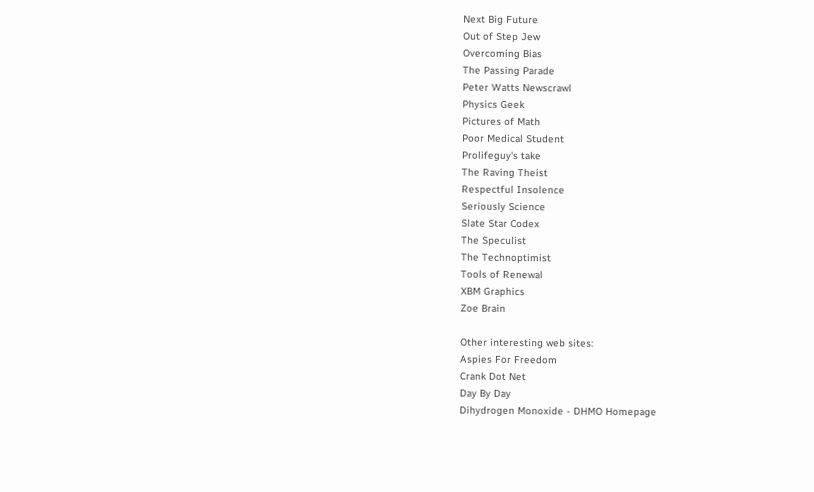Next Big Future
Out of Step Jew
Overcoming Bias
The Passing Parade
Peter Watts Newscrawl
Physics Geek
Pictures of Math
Poor Medical Student
Prolifeguy's take
The Raving Theist
Respectful Insolence
Seriously Science
Slate Star Codex
The Speculist
The Technoptimist
Tools of Renewal
XBM Graphics
Zoe Brain

Other interesting web sites:
Aspies For Freedom
Crank Dot Net
Day By Day
Dihydrogen Monoxide - DHMO Homepage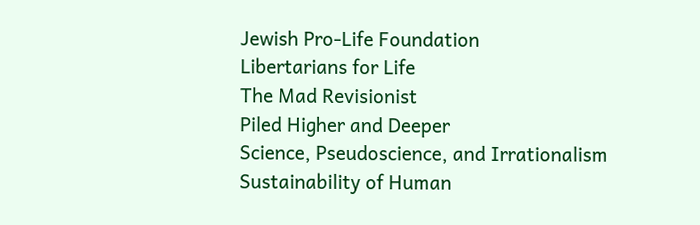Jewish Pro-Life Foundation
Libertarians for Life
The Mad Revisionist
Piled Higher and Deeper
Science, Pseudoscience, and Irrationalism
Sustainability of Human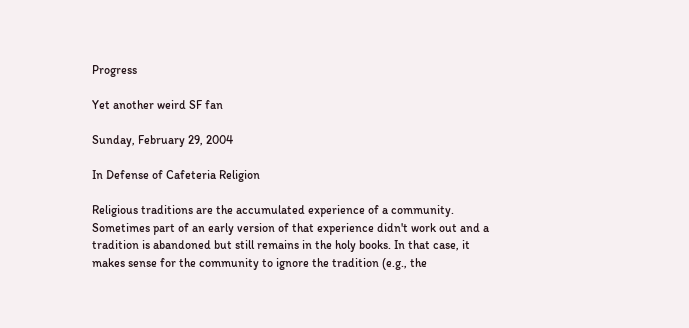Progress

Yet another weird SF fan

Sunday, February 29, 2004

In Defense of Cafeteria Religion

Religious traditions are the accumulated experience of a community. Sometimes part of an early version of that experience didn't work out and a tradition is abandoned but still remains in the holy books. In that case, it makes sense for the community to ignore the tradition (e.g., the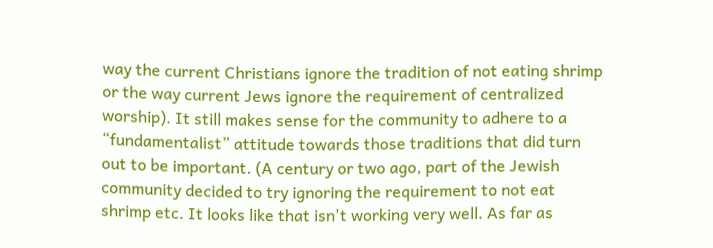way the current Christians ignore the tradition of not eating shrimp or the way current Jews ignore the requirement of centralized worship). It still makes sense for the community to adhere to a “fundamentalist” attitude towards those traditions that did turn out to be important. (A century or two ago, part of the Jewish community decided to try ignoring the requirement to not eat shrimp etc. It looks like that isn't working very well. As far as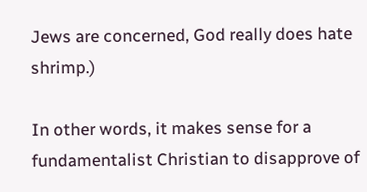Jews are concerned, God really does hate shrimp.)

In other words, it makes sense for a fundamentalist Christian to disapprove of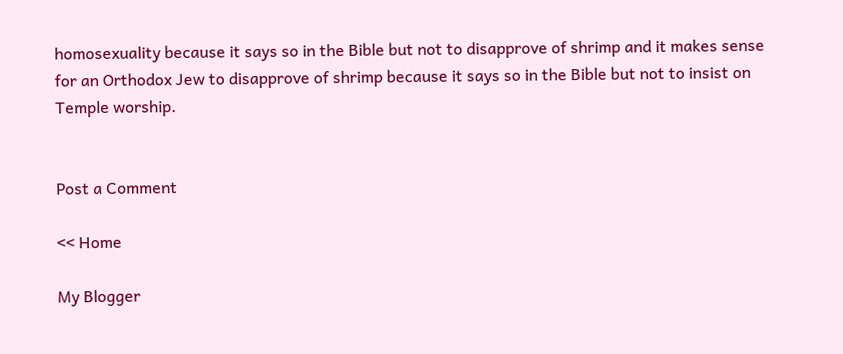homosexuality because it says so in the Bible but not to disapprove of shrimp and it makes sense for an Orthodox Jew to disapprove of shrimp because it says so in the Bible but not to insist on Temple worship.


Post a Comment

<< Home

My Blogger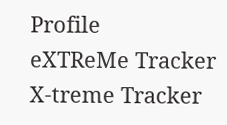Profile
eXTReMe Tracker X-treme Tracker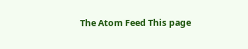The Atom Feed This page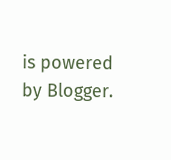is powered by Blogger.